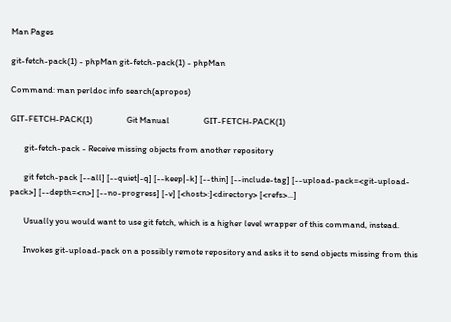Man Pages

git-fetch-pack(1) - phpMan git-fetch-pack(1) - phpMan

Command: man perldoc info search(apropos)

GIT-FETCH-PACK(1)                 Git Manual                 GIT-FETCH-PACK(1)

       git-fetch-pack - Receive missing objects from another repository

       git fetch-pack [--all] [--quiet|-q] [--keep|-k] [--thin] [--include-tag] [--upload-pack=<git-upload-pack>] [--depth=<n>] [--no-progress] [-v] [<host>:]<directory> [<refs>...]

       Usually you would want to use git fetch, which is a higher level wrapper of this command, instead.

       Invokes git-upload-pack on a possibly remote repository and asks it to send objects missing from this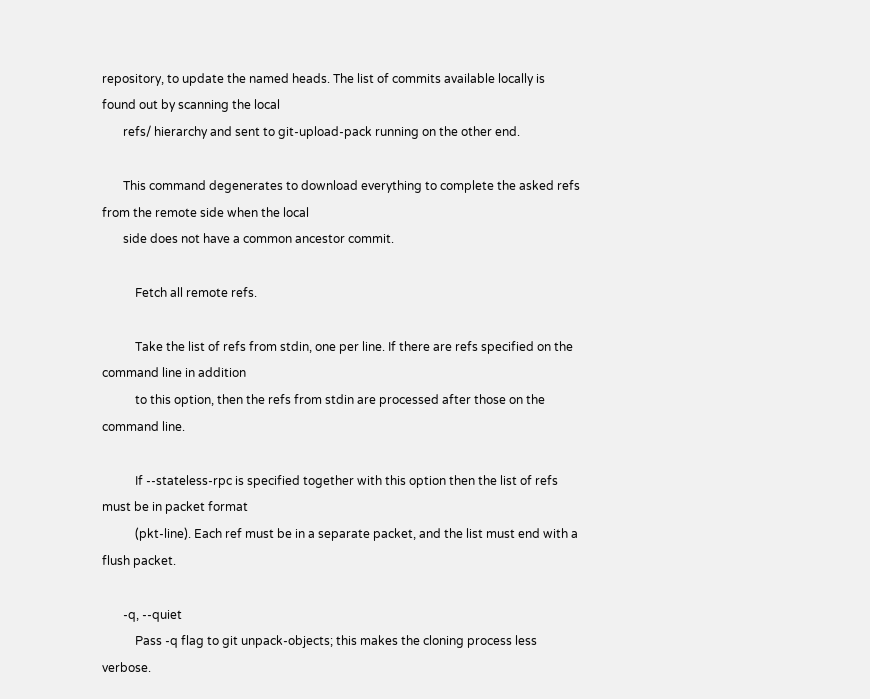repository, to update the named heads. The list of commits available locally is found out by scanning the local
       refs/ hierarchy and sent to git-upload-pack running on the other end.

       This command degenerates to download everything to complete the asked refs from the remote side when the local
       side does not have a common ancestor commit.

           Fetch all remote refs.

           Take the list of refs from stdin, one per line. If there are refs specified on the command line in addition
           to this option, then the refs from stdin are processed after those on the command line.

           If --stateless-rpc is specified together with this option then the list of refs must be in packet format
           (pkt-line). Each ref must be in a separate packet, and the list must end with a flush packet.

       -q, --quiet
           Pass -q flag to git unpack-objects; this makes the cloning process less verbose.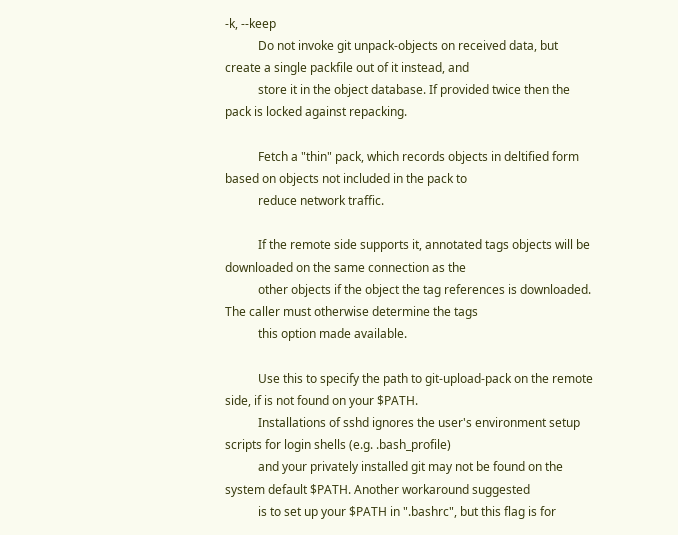-k, --keep
           Do not invoke git unpack-objects on received data, but create a single packfile out of it instead, and
           store it in the object database. If provided twice then the pack is locked against repacking.

           Fetch a "thin" pack, which records objects in deltified form based on objects not included in the pack to
           reduce network traffic.

           If the remote side supports it, annotated tags objects will be downloaded on the same connection as the
           other objects if the object the tag references is downloaded. The caller must otherwise determine the tags
           this option made available.

           Use this to specify the path to git-upload-pack on the remote side, if is not found on your $PATH.
           Installations of sshd ignores the user's environment setup scripts for login shells (e.g. .bash_profile)
           and your privately installed git may not be found on the system default $PATH. Another workaround suggested
           is to set up your $PATH in ".bashrc", but this flag is for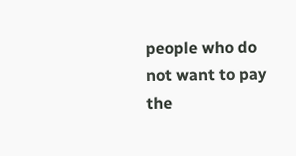people who do not want to pay the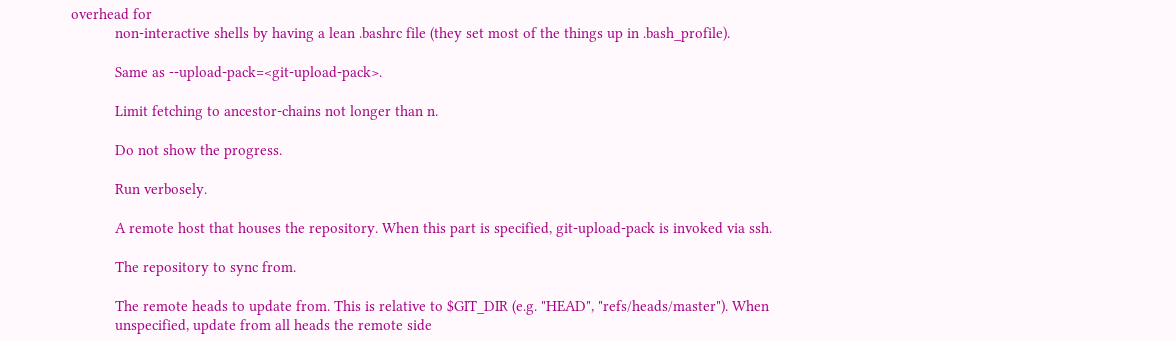overhead for
           non-interactive shells by having a lean .bashrc file (they set most of the things up in .bash_profile).

           Same as --upload-pack=<git-upload-pack>.

           Limit fetching to ancestor-chains not longer than n.

           Do not show the progress.

           Run verbosely.

           A remote host that houses the repository. When this part is specified, git-upload-pack is invoked via ssh.

           The repository to sync from.

           The remote heads to update from. This is relative to $GIT_DIR (e.g. "HEAD", "refs/heads/master"). When
           unspecified, update from all heads the remote side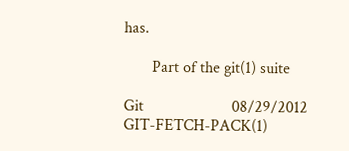has.

       Part of the git(1) suite

Git                      08/29/2012                 GIT-FETCH-PACK(1)